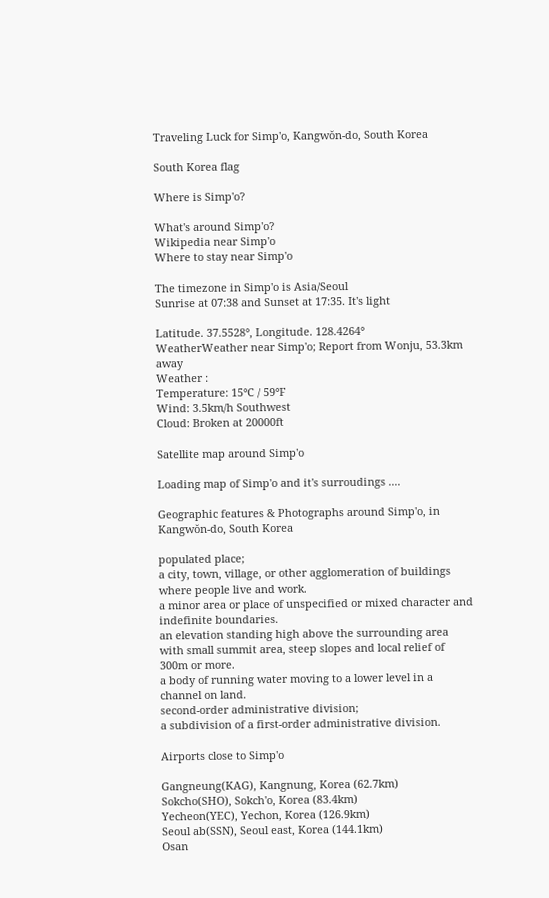Traveling Luck for Simp'o, Kangwŏn-do, South Korea

South Korea flag

Where is Simp'o?

What's around Simp'o?
Wikipedia near Simp'o
Where to stay near Simp'o

The timezone in Simp'o is Asia/Seoul
Sunrise at 07:38 and Sunset at 17:35. It's light

Latitude. 37.5528°, Longitude. 128.4264°
WeatherWeather near Simp'o; Report from Wonju, 53.3km away
Weather :
Temperature: 15°C / 59°F
Wind: 3.5km/h Southwest
Cloud: Broken at 20000ft

Satellite map around Simp'o

Loading map of Simp'o and it's surroudings ....

Geographic features & Photographs around Simp'o, in Kangwŏn-do, South Korea

populated place;
a city, town, village, or other agglomeration of buildings where people live and work.
a minor area or place of unspecified or mixed character and indefinite boundaries.
an elevation standing high above the surrounding area with small summit area, steep slopes and local relief of 300m or more.
a body of running water moving to a lower level in a channel on land.
second-order administrative division;
a subdivision of a first-order administrative division.

Airports close to Simp'o

Gangneung(KAG), Kangnung, Korea (62.7km)
Sokcho(SHO), Sokch'o, Korea (83.4km)
Yecheon(YEC), Yechon, Korea (126.9km)
Seoul ab(SSN), Seoul east, Korea (144.1km)
Osan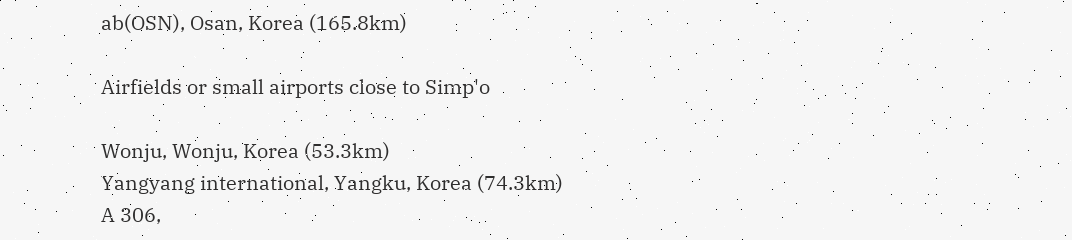ab(OSN), Osan, Korea (165.8km)

Airfields or small airports close to Simp'o

Wonju, Wonju, Korea (53.3km)
Yangyang international, Yangku, Korea (74.3km)
A 306,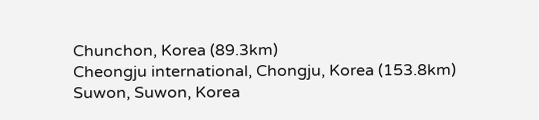Chunchon, Korea (89.3km)
Cheongju international, Chongju, Korea (153.8km)
Suwon, Suwon, Korea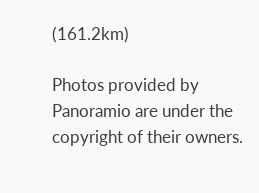(161.2km)

Photos provided by Panoramio are under the copyright of their owners.